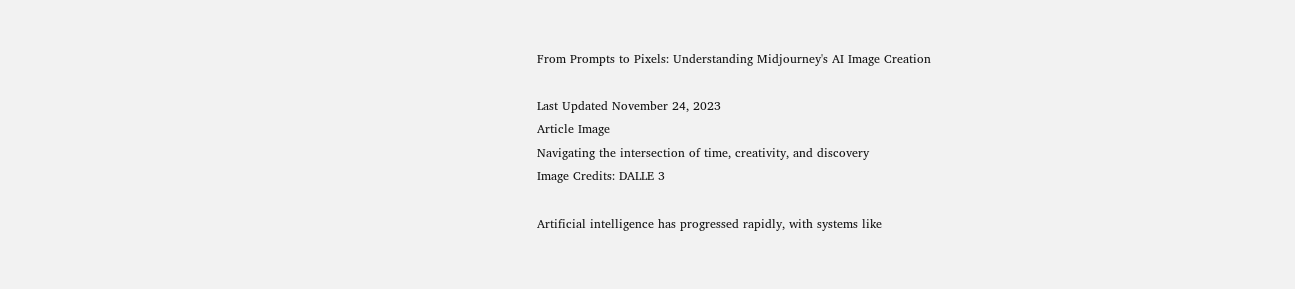From Prompts to Pixels: Understanding Midjourney's AI Image Creation

Last Updated November 24, 2023
Article Image
Navigating the intersection of time, creativity, and discovery
Image Credits: DALLE 3

Artificial intelligence has progressed rapidly, with systems like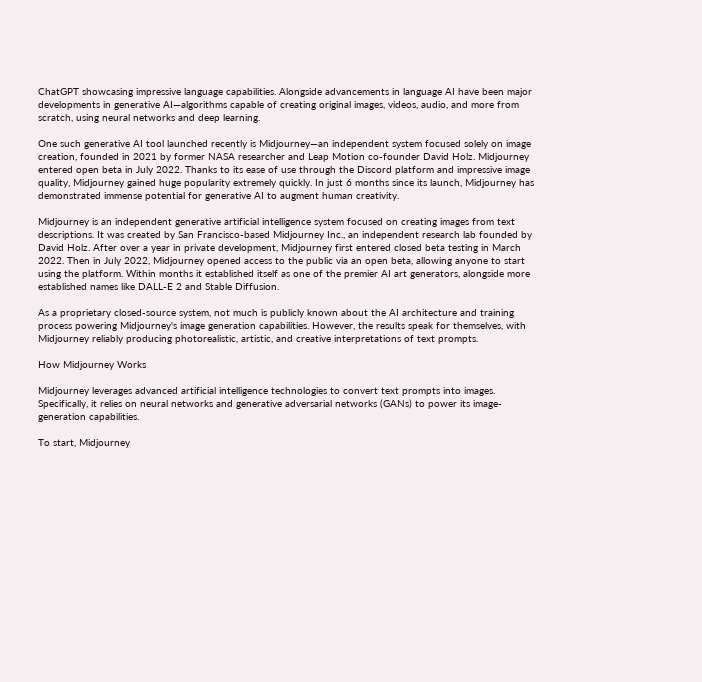ChatGPT showcasing impressive language capabilities. Alongside advancements in language AI have been major developments in generative AI—algorithms capable of creating original images, videos, audio, and more from scratch, using neural networks and deep learning.

One such generative AI tool launched recently is Midjourney—an independent system focused solely on image creation, founded in 2021 by former NASA researcher and Leap Motion co-founder David Holz. Midjourney entered open beta in July 2022. Thanks to its ease of use through the Discord platform and impressive image quality, Midjourney gained huge popularity extremely quickly. In just 6 months since its launch, Midjourney has demonstrated immense potential for generative AI to augment human creativity.

Midjourney is an independent generative artificial intelligence system focused on creating images from text descriptions. It was created by San Francisco-based Midjourney Inc., an independent research lab founded by David Holz. After over a year in private development, Midjourney first entered closed beta testing in March 2022. Then in July 2022, Midjourney opened access to the public via an open beta, allowing anyone to start using the platform. Within months it established itself as one of the premier AI art generators, alongside more established names like DALL-E 2 and Stable Diffusion.

As a proprietary closed-source system, not much is publicly known about the AI architecture and training process powering Midjourney's image generation capabilities. However, the results speak for themselves, with Midjourney reliably producing photorealistic, artistic, and creative interpretations of text prompts.

How Midjourney Works

Midjourney leverages advanced artificial intelligence technologies to convert text prompts into images. Specifically, it relies on neural networks and generative adversarial networks (GANs) to power its image-generation capabilities.

To start, Midjourney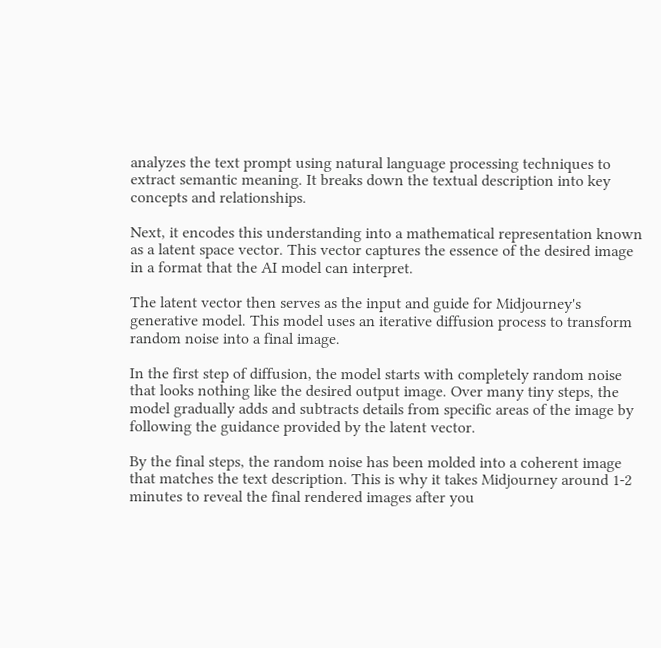analyzes the text prompt using natural language processing techniques to extract semantic meaning. It breaks down the textual description into key concepts and relationships.

Next, it encodes this understanding into a mathematical representation known as a latent space vector. This vector captures the essence of the desired image in a format that the AI model can interpret.

The latent vector then serves as the input and guide for Midjourney's generative model. This model uses an iterative diffusion process to transform random noise into a final image.

In the first step of diffusion, the model starts with completely random noise that looks nothing like the desired output image. Over many tiny steps, the model gradually adds and subtracts details from specific areas of the image by following the guidance provided by the latent vector.

By the final steps, the random noise has been molded into a coherent image that matches the text description. This is why it takes Midjourney around 1-2 minutes to reveal the final rendered images after you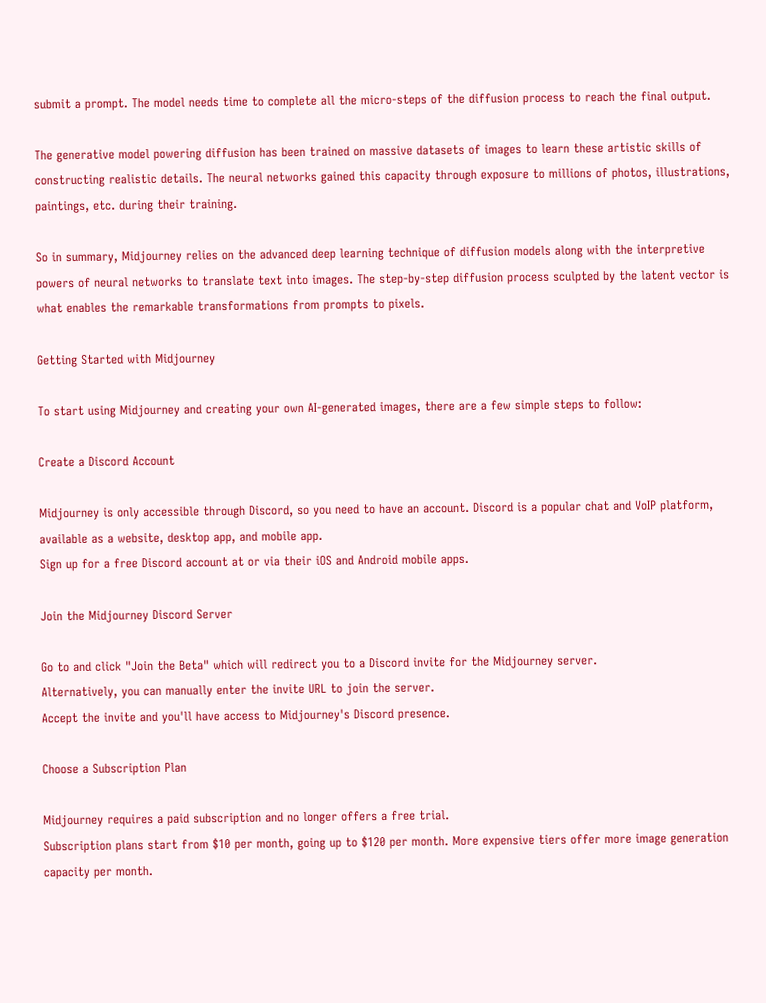submit a prompt. The model needs time to complete all the micro-steps of the diffusion process to reach the final output.

The generative model powering diffusion has been trained on massive datasets of images to learn these artistic skills of constructing realistic details. The neural networks gained this capacity through exposure to millions of photos, illustrations, paintings, etc. during their training.

So in summary, Midjourney relies on the advanced deep learning technique of diffusion models along with the interpretive powers of neural networks to translate text into images. The step-by-step diffusion process sculpted by the latent vector is what enables the remarkable transformations from prompts to pixels.

Getting Started with Midjourney

To start using Midjourney and creating your own AI-generated images, there are a few simple steps to follow:

Create a Discord Account

Midjourney is only accessible through Discord, so you need to have an account. Discord is a popular chat and VoIP platform, available as a website, desktop app, and mobile app.
Sign up for a free Discord account at or via their iOS and Android mobile apps.

Join the Midjourney Discord Server

Go to and click "Join the Beta" which will redirect you to a Discord invite for the Midjourney server.
Alternatively, you can manually enter the invite URL to join the server.
Accept the invite and you'll have access to Midjourney's Discord presence.

Choose a Subscription Plan

Midjourney requires a paid subscription and no longer offers a free trial.
Subscription plans start from $10 per month, going up to $120 per month. More expensive tiers offer more image generation capacity per month.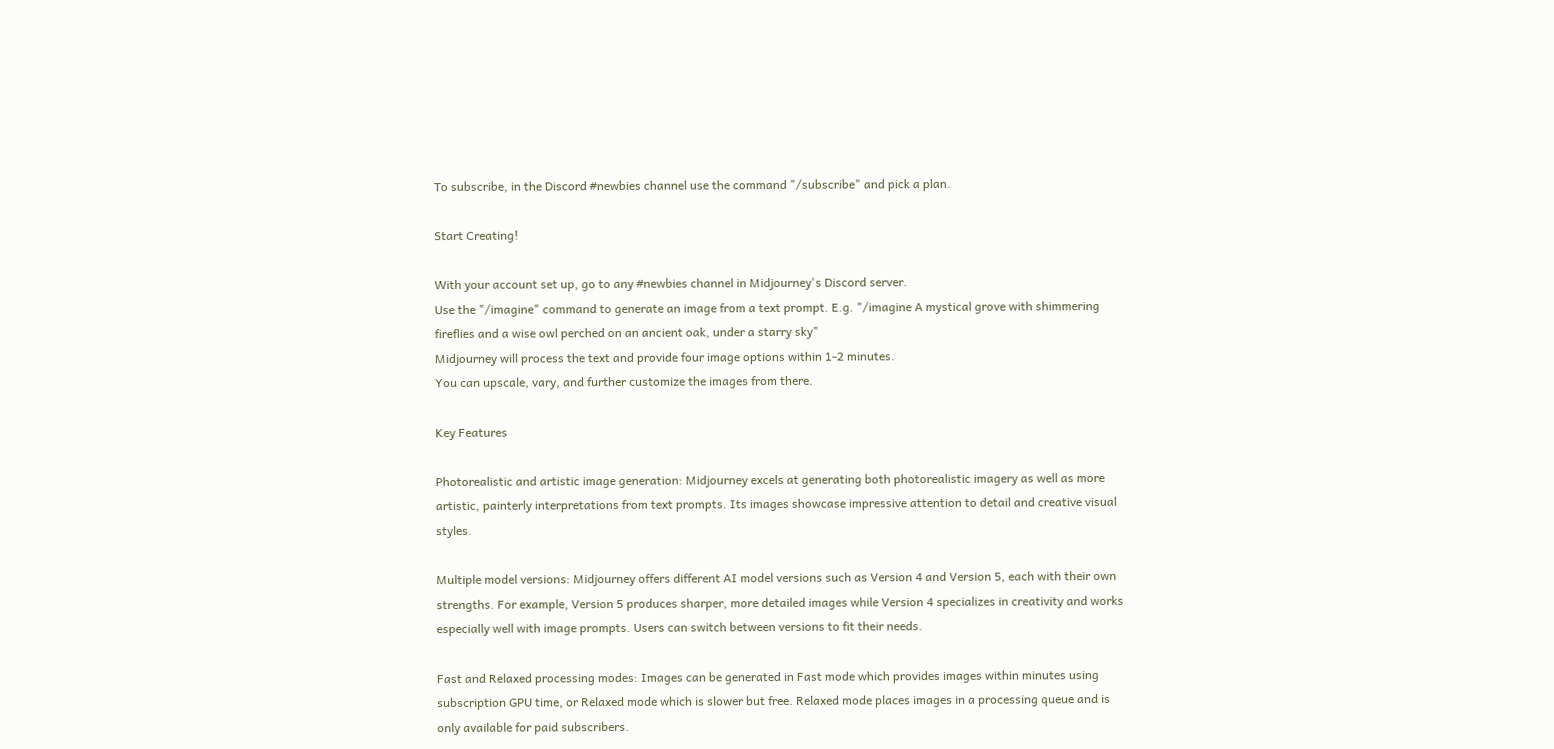To subscribe, in the Discord #newbies channel use the command "/subscribe" and pick a plan.

Start Creating!

With your account set up, go to any #newbies channel in Midjourney's Discord server.
Use the "/imagine" command to generate an image from a text prompt. E.g. "/imagine A mystical grove with shimmering fireflies and a wise owl perched on an ancient oak, under a starry sky"
Midjourney will process the text and provide four image options within 1-2 minutes.
You can upscale, vary, and further customize the images from there.

Key Features

Photorealistic and artistic image generation: Midjourney excels at generating both photorealistic imagery as well as more artistic, painterly interpretations from text prompts. Its images showcase impressive attention to detail and creative visual styles.

Multiple model versions: Midjourney offers different AI model versions such as Version 4 and Version 5, each with their own strengths. For example, Version 5 produces sharper, more detailed images while Version 4 specializes in creativity and works especially well with image prompts. Users can switch between versions to fit their needs.

Fast and Relaxed processing modes: Images can be generated in Fast mode which provides images within minutes using subscription GPU time, or Relaxed mode which is slower but free. Relaxed mode places images in a processing queue and is only available for paid subscribers.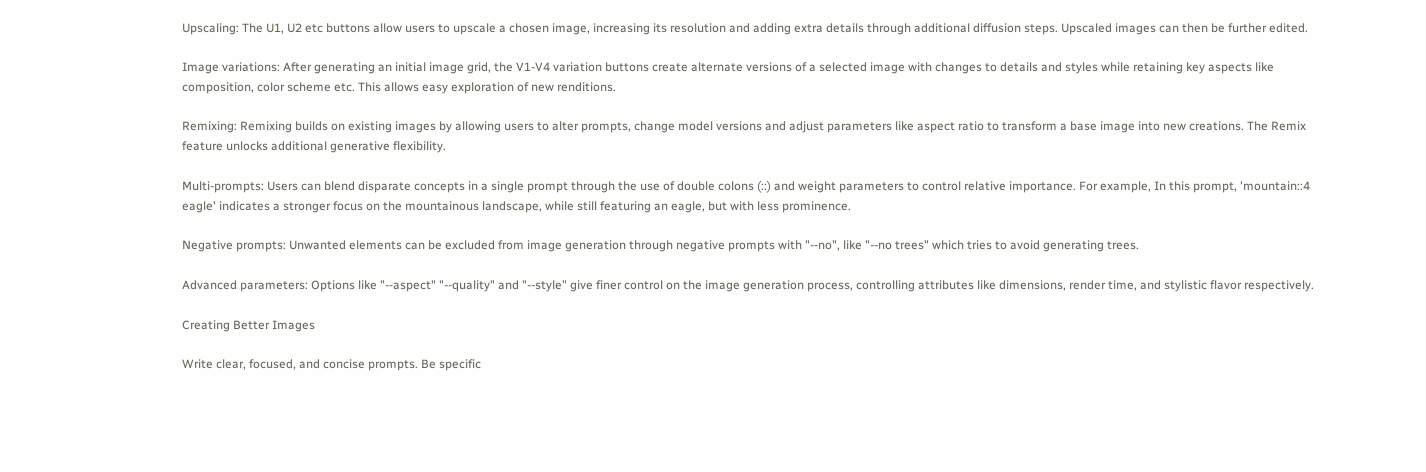Upscaling: The U1, U2 etc buttons allow users to upscale a chosen image, increasing its resolution and adding extra details through additional diffusion steps. Upscaled images can then be further edited.

Image variations: After generating an initial image grid, the V1-V4 variation buttons create alternate versions of a selected image with changes to details and styles while retaining key aspects like composition, color scheme etc. This allows easy exploration of new renditions.

Remixing: Remixing builds on existing images by allowing users to alter prompts, change model versions and adjust parameters like aspect ratio to transform a base image into new creations. The Remix feature unlocks additional generative flexibility.

Multi-prompts: Users can blend disparate concepts in a single prompt through the use of double colons (::) and weight parameters to control relative importance. For example, In this prompt, 'mountain::4 eagle' indicates a stronger focus on the mountainous landscape, while still featuring an eagle, but with less prominence.

Negative prompts: Unwanted elements can be excluded from image generation through negative prompts with "--no", like "--no trees" which tries to avoid generating trees.

Advanced parameters: Options like "--aspect" "--quality" and "--style" give finer control on the image generation process, controlling attributes like dimensions, render time, and stylistic flavor respectively.

Creating Better Images

Write clear, focused, and concise prompts. Be specific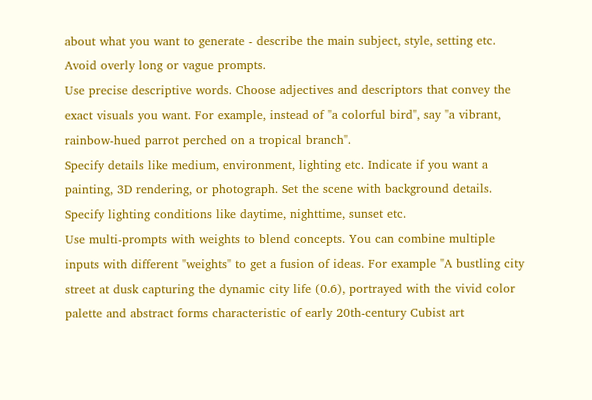about what you want to generate - describe the main subject, style, setting etc. Avoid overly long or vague prompts.
Use precise descriptive words. Choose adjectives and descriptors that convey the exact visuals you want. For example, instead of "a colorful bird", say "a vibrant, rainbow-hued parrot perched on a tropical branch".
Specify details like medium, environment, lighting etc. Indicate if you want a painting, 3D rendering, or photograph. Set the scene with background details. Specify lighting conditions like daytime, nighttime, sunset etc.
Use multi-prompts with weights to blend concepts. You can combine multiple inputs with different "weights" to get a fusion of ideas. For example "A bustling city street at dusk capturing the dynamic city life (0.6), portrayed with the vivid color palette and abstract forms characteristic of early 20th-century Cubist art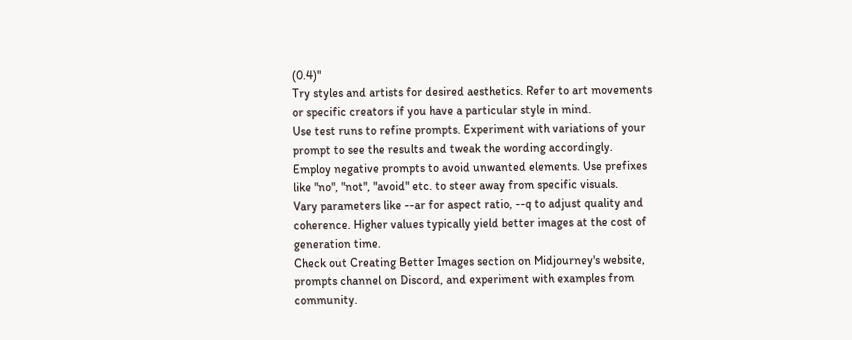(0.4)"
Try styles and artists for desired aesthetics. Refer to art movements or specific creators if you have a particular style in mind.
Use test runs to refine prompts. Experiment with variations of your prompt to see the results and tweak the wording accordingly.
Employ negative prompts to avoid unwanted elements. Use prefixes like "no", "not", "avoid" etc. to steer away from specific visuals.
Vary parameters like --ar for aspect ratio, --q to adjust quality and coherence. Higher values typically yield better images at the cost of generation time.
Check out Creating Better Images section on Midjourney's website, prompts channel on Discord, and experiment with examples from community.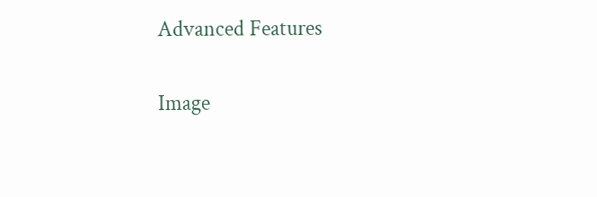Advanced Features

Image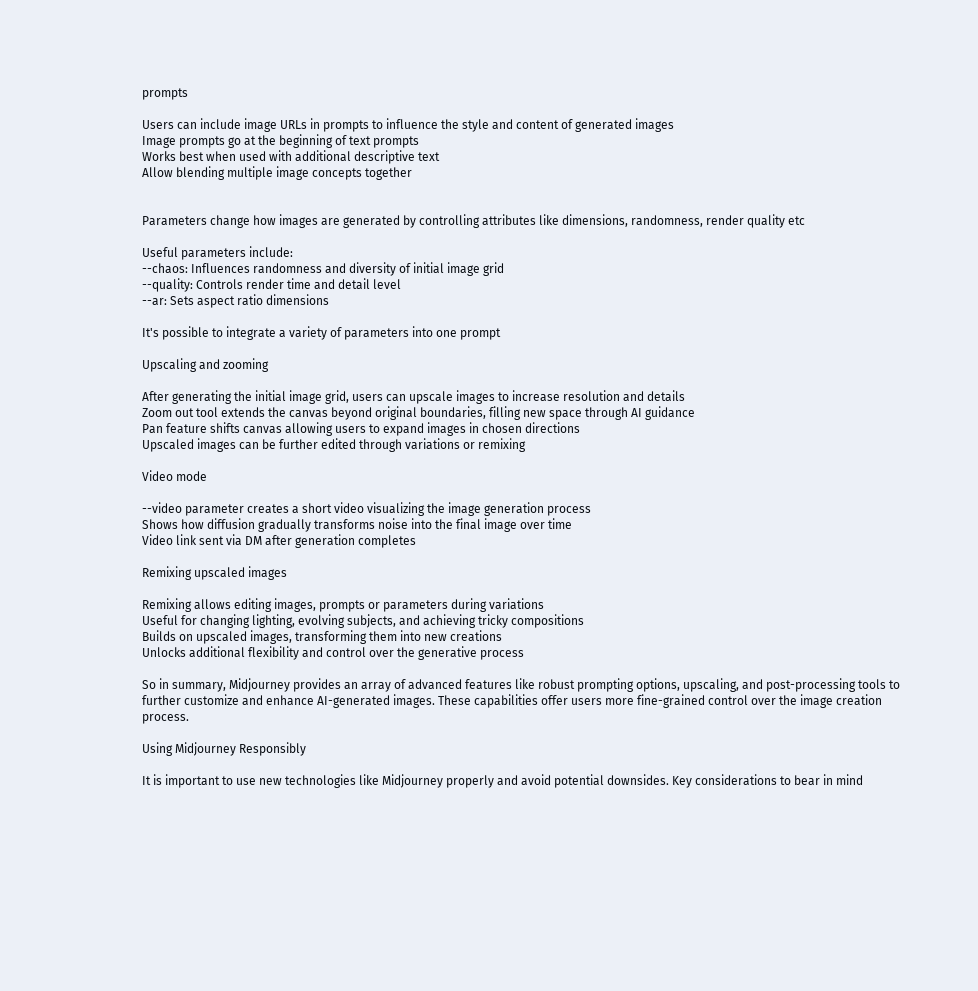prompts

Users can include image URLs in prompts to influence the style and content of generated images
Image prompts go at the beginning of text prompts
Works best when used with additional descriptive text
Allow blending multiple image concepts together


Parameters change how images are generated by controlling attributes like dimensions, randomness, render quality etc

Useful parameters include:
--chaos: Influences randomness and diversity of initial image grid
--quality: Controls render time and detail level
--ar: Sets aspect ratio dimensions

It's possible to integrate a variety of parameters into one prompt

Upscaling and zooming

After generating the initial image grid, users can upscale images to increase resolution and details
Zoom out tool extends the canvas beyond original boundaries, filling new space through AI guidance
Pan feature shifts canvas allowing users to expand images in chosen directions
Upscaled images can be further edited through variations or remixing

Video mode

--video parameter creates a short video visualizing the image generation process
Shows how diffusion gradually transforms noise into the final image over time
Video link sent via DM after generation completes

Remixing upscaled images

Remixing allows editing images, prompts or parameters during variations
Useful for changing lighting, evolving subjects, and achieving tricky compositions
Builds on upscaled images, transforming them into new creations
Unlocks additional flexibility and control over the generative process

So in summary, Midjourney provides an array of advanced features like robust prompting options, upscaling, and post-processing tools to further customize and enhance AI-generated images. These capabilities offer users more fine-grained control over the image creation process.

Using Midjourney Responsibly

It is important to use new technologies like Midjourney properly and avoid potential downsides. Key considerations to bear in mind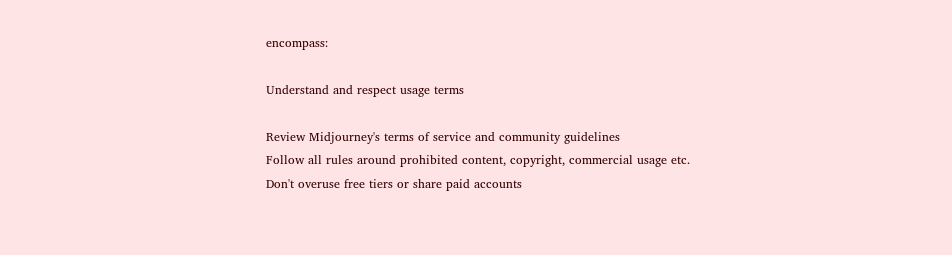encompass:

Understand and respect usage terms

Review Midjourney's terms of service and community guidelines
Follow all rules around prohibited content, copyright, commercial usage etc.
Don't overuse free tiers or share paid accounts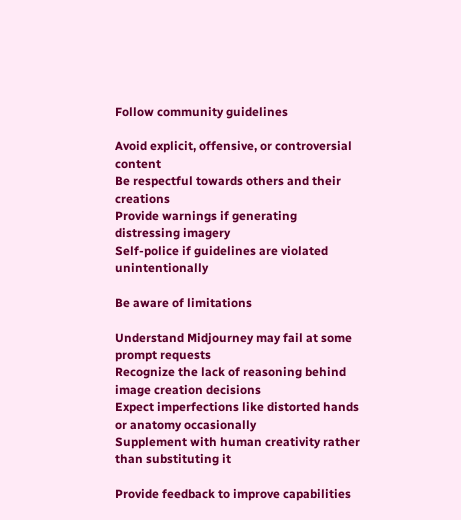Follow community guidelines

Avoid explicit, offensive, or controversial content
Be respectful towards others and their creations
Provide warnings if generating distressing imagery
Self-police if guidelines are violated unintentionally

Be aware of limitations

Understand Midjourney may fail at some prompt requests
Recognize the lack of reasoning behind image creation decisions
Expect imperfections like distorted hands or anatomy occasionally
Supplement with human creativity rather than substituting it

Provide feedback to improve capabilities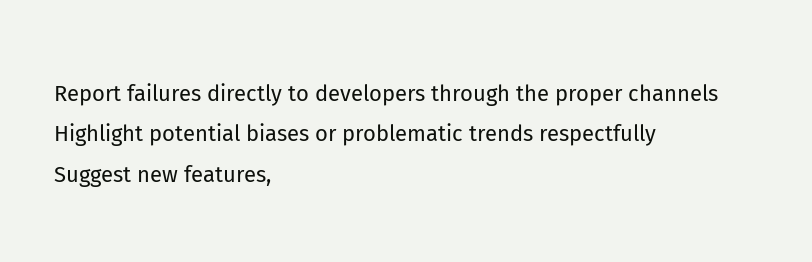Report failures directly to developers through the proper channels
Highlight potential biases or problematic trends respectfully
Suggest new features,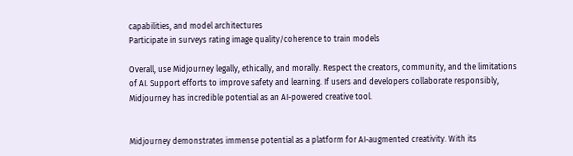capabilities, and model architectures
Participate in surveys rating image quality/coherence to train models

Overall, use Midjourney legally, ethically, and morally. Respect the creators, community, and the limitations of AI. Support efforts to improve safety and learning. If users and developers collaborate responsibly, Midjourney has incredible potential as an AI-powered creative tool.


Midjourney demonstrates immense potential as a platform for AI-augmented creativity. With its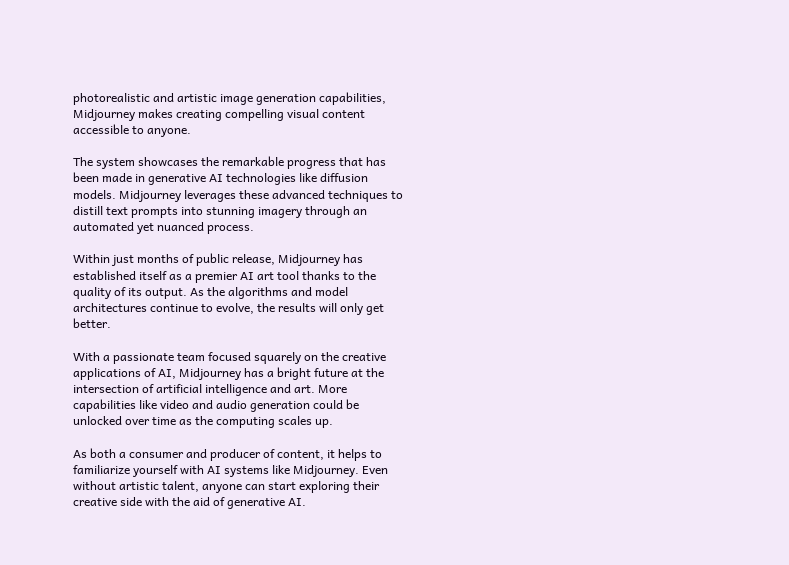photorealistic and artistic image generation capabilities, Midjourney makes creating compelling visual content accessible to anyone.

The system showcases the remarkable progress that has been made in generative AI technologies like diffusion models. Midjourney leverages these advanced techniques to distill text prompts into stunning imagery through an automated yet nuanced process.

Within just months of public release, Midjourney has established itself as a premier AI art tool thanks to the quality of its output. As the algorithms and model architectures continue to evolve, the results will only get better.

With a passionate team focused squarely on the creative applications of AI, Midjourney has a bright future at the intersection of artificial intelligence and art. More capabilities like video and audio generation could be unlocked over time as the computing scales up.

As both a consumer and producer of content, it helps to familiarize yourself with AI systems like Midjourney. Even without artistic talent, anyone can start exploring their creative side with the aid of generative AI.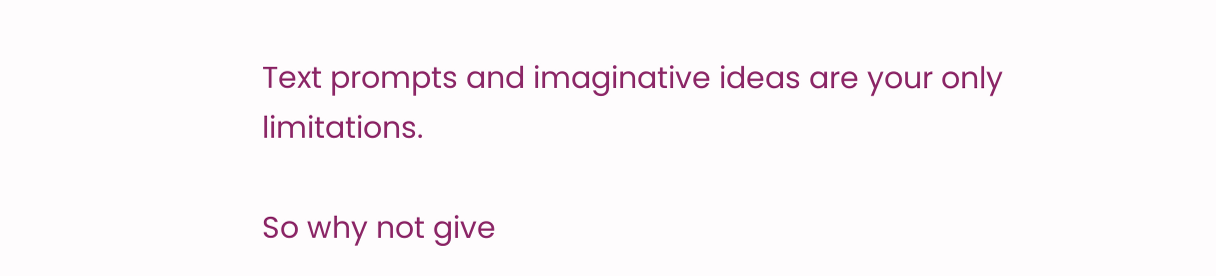Text prompts and imaginative ideas are your only limitations.

So why not give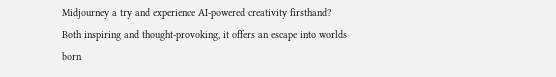Midjourney a try and experience AI-powered creativity firsthand? Both inspiring and thought-provoking, it offers an escape into worlds born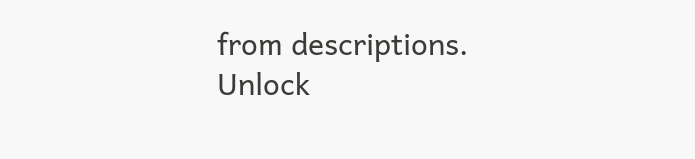from descriptions. Unlock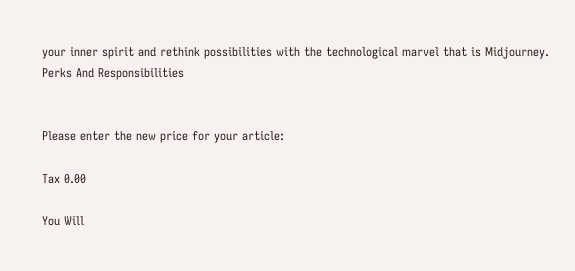your inner spirit and rethink possibilities with the technological marvel that is Midjourney.
Perks And Responsibilities


Please enter the new price for your article:

Tax 0.00

You Will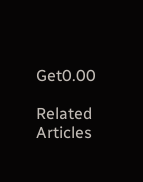Get0.00

Related Articles